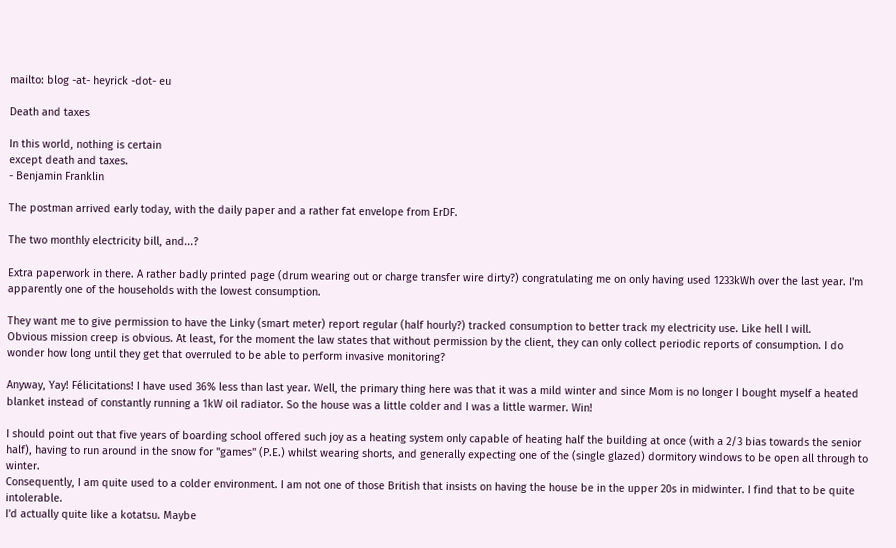mailto: blog -at- heyrick -dot- eu

Death and taxes

In this world, nothing is certain
except death and taxes.
- Benjamin Franklin

The postman arrived early today, with the daily paper and a rather fat envelope from ErDF.

The two monthly electricity bill, and...?

Extra paperwork in there. A rather badly printed page (drum wearing out or charge transfer wire dirty?) congratulating me on only having used 1233kWh over the last year. I'm apparently one of the households with the lowest consumption.

They want me to give permission to have the Linky (smart meter) report regular (half hourly?) tracked consumption to better track my electricity use. Like hell I will.
Obvious mission creep is obvious. At least, for the moment the law states that without permission by the client, they can only collect periodic reports of consumption. I do wonder how long until they get that overruled to be able to perform invasive monitoring?

Anyway, Yay! Félicitations! I have used 36% less than last year. Well, the primary thing here was that it was a mild winter and since Mom is no longer I bought myself a heated blanket instead of constantly running a 1kW oil radiator. So the house was a little colder and I was a little warmer. Win!

I should point out that five years of boarding school offered such joy as a heating system only capable of heating half the building at once (with a 2/3 bias towards the senior half), having to run around in the snow for "games" (P.E.) whilst wearing shorts, and generally expecting one of the (single glazed) dormitory windows to be open all through to winter.
Consequently, I am quite used to a colder environment. I am not one of those British that insists on having the house be in the upper 20s in midwinter. I find that to be quite intolerable.
I'd actually quite like a kotatsu. Maybe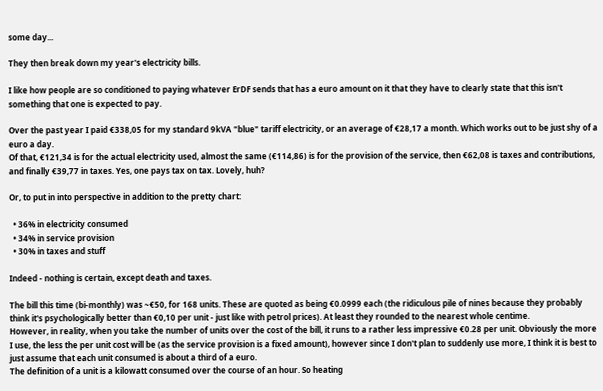some day...

They then break down my year's electricity bills.

I like how people are so conditioned to paying whatever ErDF sends that has a euro amount on it that they have to clearly state that this isn't something that one is expected to pay.

Over the past year I paid €338,05 for my standard 9kVA "blue" tariff electricity, or an average of €28,17 a month. Which works out to be just shy of a euro a day.
Of that, €121,34 is for the actual electricity used, almost the same (€114,86) is for the provision of the service, then €62,08 is taxes and contributions, and finally €39,77 in taxes. Yes, one pays tax on tax. Lovely, huh?

Or, to put in into perspective in addition to the pretty chart:

  • 36% in electricity consumed
  • 34% in service provision
  • 30% in taxes and stuff

Indeed - nothing is certain, except death and taxes.

The bill this time (bi-monthly) was ~€50, for 168 units. These are quoted as being €0.0999 each (the ridiculous pile of nines because they probably think it's psychologically better than €0,10 per unit - just like with petrol prices). At least they rounded to the nearest whole centime.
However, in reality, when you take the number of units over the cost of the bill, it runs to a rather less impressive €0.28 per unit. Obviously the more I use, the less the per unit cost will be (as the service provision is a fixed amount), however since I don't plan to suddenly use more, I think it is best to just assume that each unit consumed is about a third of a euro.
The definition of a unit is a kilowatt consumed over the course of an hour. So heating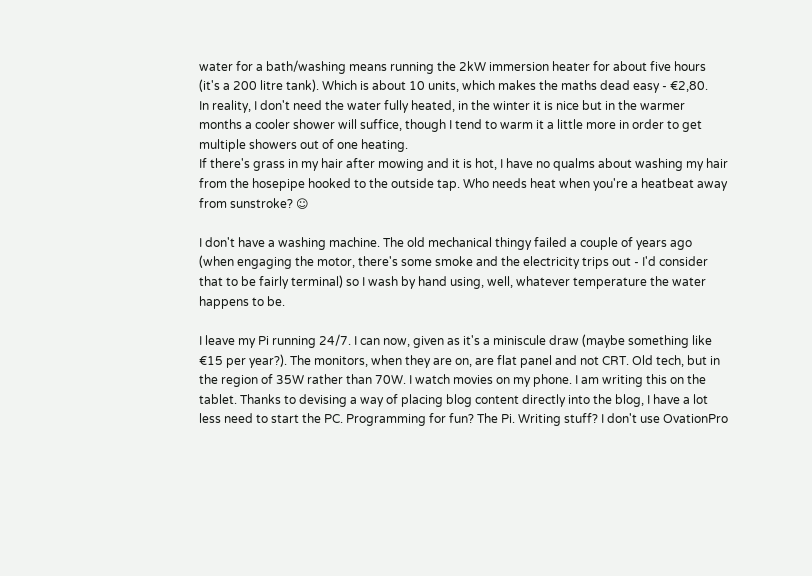water for a bath/washing means running the 2kW immersion heater for about five hours (it's a 200 litre tank). Which is about 10 units, which makes the maths dead easy - €2,80.
In reality, I don't need the water fully heated, in the winter it is nice but in the warmer months a cooler shower will suffice, though I tend to warm it a little more in order to get multiple showers out of one heating.
If there's grass in my hair after mowing and it is hot, I have no qualms about washing my hair from the hosepipe hooked to the outside tap. Who needs heat when you're a heatbeat away from sunstroke? ☺

I don't have a washing machine. The old mechanical thingy failed a couple of years ago (when engaging the motor, there's some smoke and the electricity trips out - I'd consider that to be fairly terminal) so I wash by hand using, well, whatever temperature the water happens to be.

I leave my Pi running 24/7. I can now, given as it's a miniscule draw (maybe something like €15 per year?). The monitors, when they are on, are flat panel and not CRT. Old tech, but in the region of 35W rather than 70W. I watch movies on my phone. I am writing this on the tablet. Thanks to devising a way of placing blog content directly into the blog, I have a lot less need to start the PC. Programming for fun? The Pi. Writing stuff? I don't use OvationPro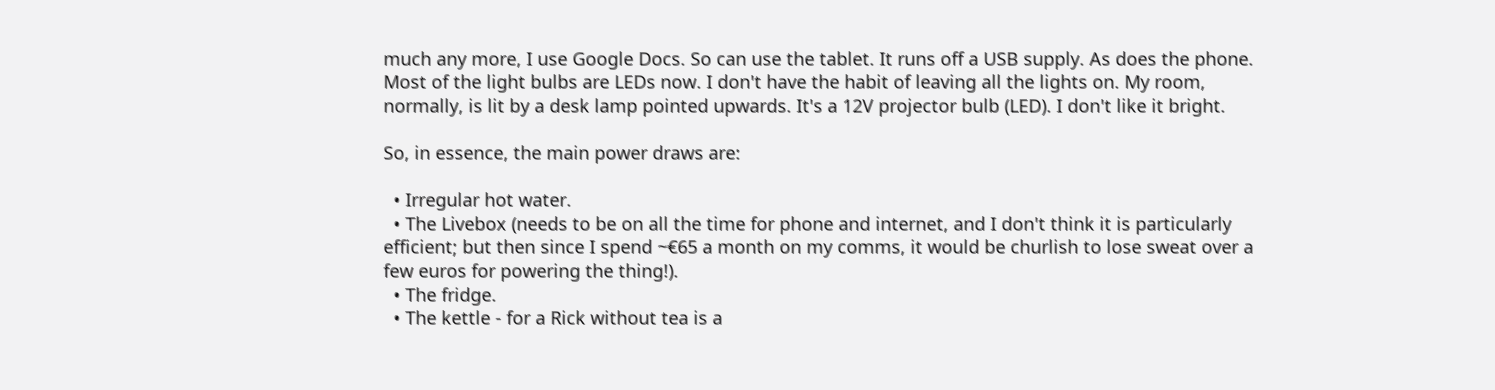much any more, I use Google Docs. So can use the tablet. It runs off a USB supply. As does the phone.
Most of the light bulbs are LEDs now. I don't have the habit of leaving all the lights on. My room, normally, is lit by a desk lamp pointed upwards. It's a 12V projector bulb (LED). I don't like it bright.

So, in essence, the main power draws are:

  • Irregular hot water.
  • The Livebox (needs to be on all the time for phone and internet, and I don't think it is particularly efficient; but then since I spend ~€65 a month on my comms, it would be churlish to lose sweat over a few euros for powering the thing!).
  • The fridge.
  • The kettle - for a Rick without tea is a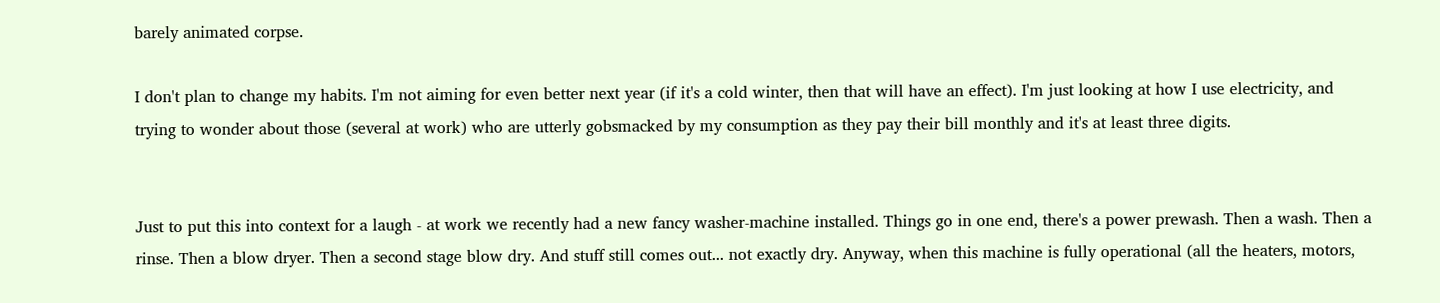barely animated corpse.

I don't plan to change my habits. I'm not aiming for even better next year (if it's a cold winter, then that will have an effect). I'm just looking at how I use electricity, and trying to wonder about those (several at work) who are utterly gobsmacked by my consumption as they pay their bill monthly and it's at least three digits.


Just to put this into context for a laugh - at work we recently had a new fancy washer-machine installed. Things go in one end, there's a power prewash. Then a wash. Then a rinse. Then a blow dryer. Then a second stage blow dry. And stuff still comes out... not exactly dry. Anyway, when this machine is fully operational (all the heaters, motors,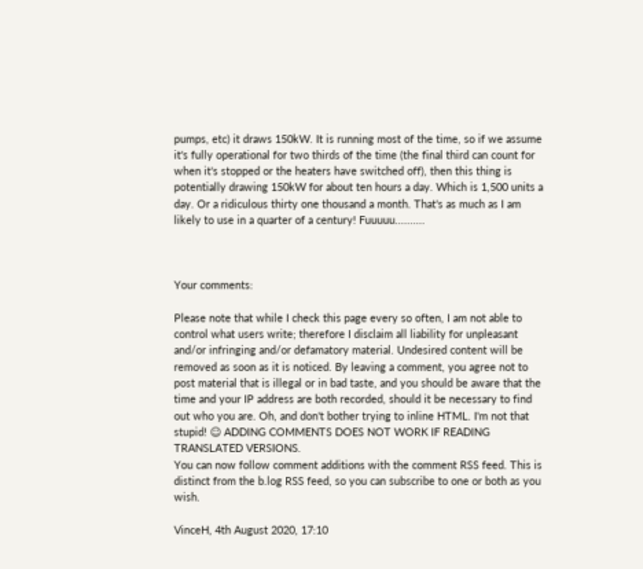pumps, etc) it draws 150kW. It is running most of the time, so if we assume it's fully operational for two thirds of the time (the final third can count for when it's stopped or the heaters have switched off), then this thing is potentially drawing 150kW for about ten hours a day. Which is 1,500 units a day. Or a ridiculous thirty one thousand a month. That's as much as I am likely to use in a quarter of a century! Fuuuuu..........



Your comments:

Please note that while I check this page every so often, I am not able to control what users write; therefore I disclaim all liability for unpleasant and/or infringing and/or defamatory material. Undesired content will be removed as soon as it is noticed. By leaving a comment, you agree not to post material that is illegal or in bad taste, and you should be aware that the time and your IP address are both recorded, should it be necessary to find out who you are. Oh, and don't bother trying to inline HTML. I'm not that stupid! ☺ ADDING COMMENTS DOES NOT WORK IF READING TRANSLATED VERSIONS.
You can now follow comment additions with the comment RSS feed. This is distinct from the b.log RSS feed, so you can subscribe to one or both as you wish.

VinceH, 4th August 2020, 17:10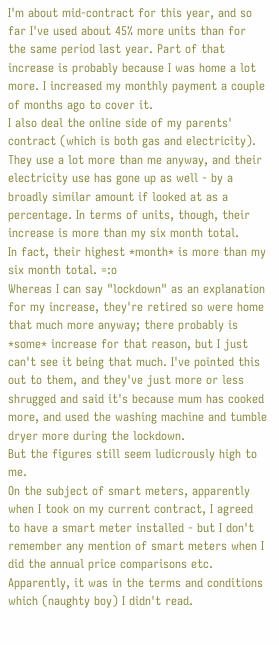I'm about mid-contract for this year, and so far I've used about 45% more units than for the same period last year. Part of that increase is probably because I was home a lot more. I increased my monthly payment a couple of months ago to cover it.
I also deal the online side of my parents' contract (which is both gas and electricity). They use a lot more than me anyway, and their electricity use has gone up as well - by a broadly similar amount if looked at as a percentage. In terms of units, though, their increase is more than my six month total.
In fact, their highest *month* is more than my six month total. =:o
Whereas I can say "lockdown" as an explanation for my increase, they're retired so were home that much more anyway; there probably is *some* increase for that reason, but I just can't see it being that much. I've pointed this out to them, and they've just more or less shrugged and said it's because mum has cooked more, and used the washing machine and tumble dryer more during the lockdown.
But the figures still seem ludicrously high to me.
On the subject of smart meters, apparently when I took on my current contract, I agreed to have a smart meter installed - but I don't remember any mention of smart meters when I did the annual price comparisons etc. Apparently, it was in the terms and conditions which (naughty boy) I didn't read.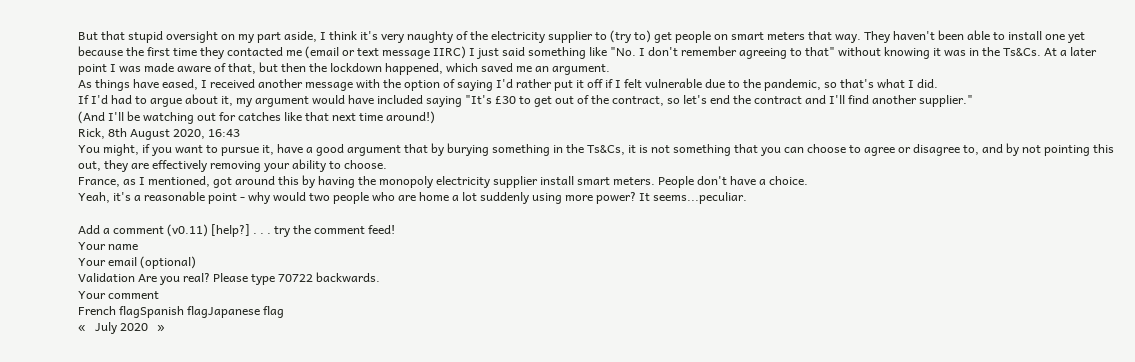But that stupid oversight on my part aside, I think it's very naughty of the electricity supplier to (try to) get people on smart meters that way. They haven't been able to install one yet because the first time they contacted me (email or text message IIRC) I just said something like "No. I don't remember agreeing to that" without knowing it was in the Ts&Cs. At a later point I was made aware of that, but then the lockdown happened, which saved me an argument.
As things have eased, I received another message with the option of saying I'd rather put it off if I felt vulnerable due to the pandemic, so that's what I did.
If I'd had to argue about it, my argument would have included saying "It's £30 to get out of the contract, so let's end the contract and I'll find another supplier."
(And I'll be watching out for catches like that next time around!)
Rick, 8th August 2020, 16:43
You might, if you want to pursue it, have a good argument that by burying something in the Ts&Cs, it is not something that you can choose to agree or disagree to, and by not pointing this out, they are effectively removing your ability to choose.
France, as I mentioned, got around this by having the monopoly electricity supplier install smart meters. People don't have a choice.
Yeah, it's a reasonable point - why would two people who are home a lot suddenly using more power? It seems...peculiar.

Add a comment (v0.11) [help?] . . . try the comment feed!
Your name
Your email (optional)
Validation Are you real? Please type 70722 backwards.
Your comment
French flagSpanish flagJapanese flag
«   July 2020   »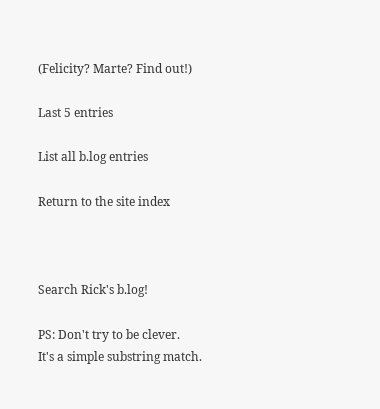(Felicity? Marte? Find out!)

Last 5 entries

List all b.log entries

Return to the site index



Search Rick's b.log!

PS: Don't try to be clever.
It's a simple substring match.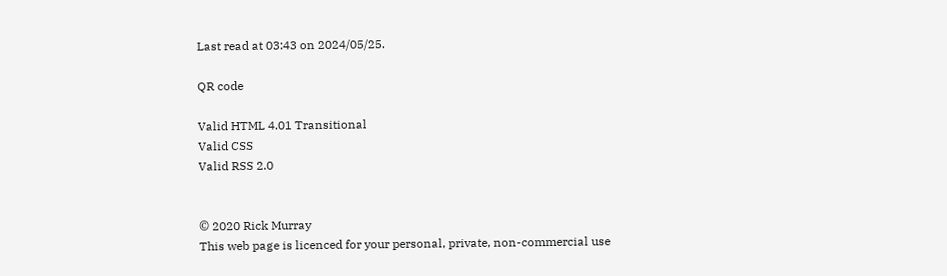Last read at 03:43 on 2024/05/25.

QR code

Valid HTML 4.01 Transitional
Valid CSS
Valid RSS 2.0


© 2020 Rick Murray
This web page is licenced for your personal, private, non-commercial use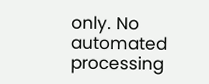only. No automated processing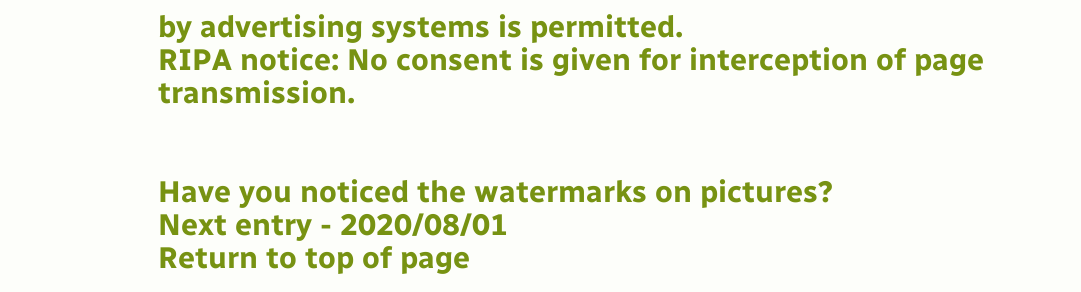by advertising systems is permitted.
RIPA notice: No consent is given for interception of page transmission.


Have you noticed the watermarks on pictures?
Next entry - 2020/08/01
Return to top of page